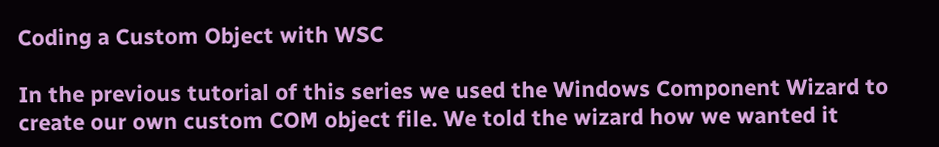Coding a Custom Object with WSC

In the previous tutorial of this series we used the Windows Component Wizard to create our own custom COM object file. We told the wizard how we wanted it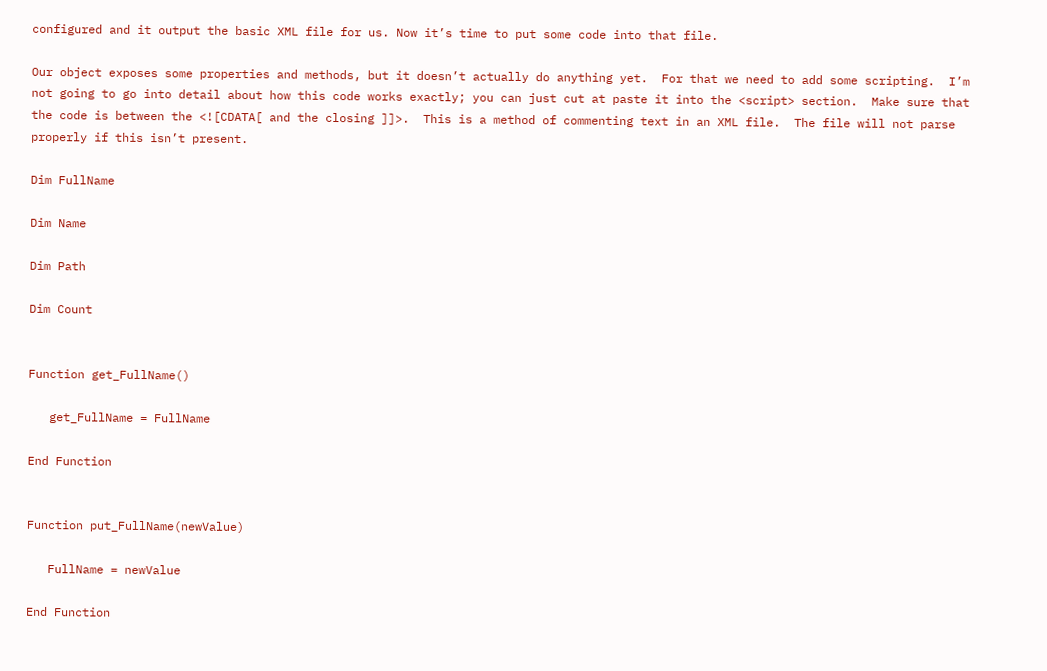configured and it output the basic XML file for us. Now it’s time to put some code into that file.

Our object exposes some properties and methods, but it doesn’t actually do anything yet.  For that we need to add some scripting.  I’m not going to go into detail about how this code works exactly; you can just cut at paste it into the <script> section.  Make sure that the code is between the <![CDATA[ and the closing ]]>.  This is a method of commenting text in an XML file.  The file will not parse properly if this isn’t present.

Dim FullName

Dim Name

Dim Path

Dim Count


Function get_FullName()

   get_FullName = FullName

End Function


Function put_FullName(newValue)

   FullName = newValue

End Function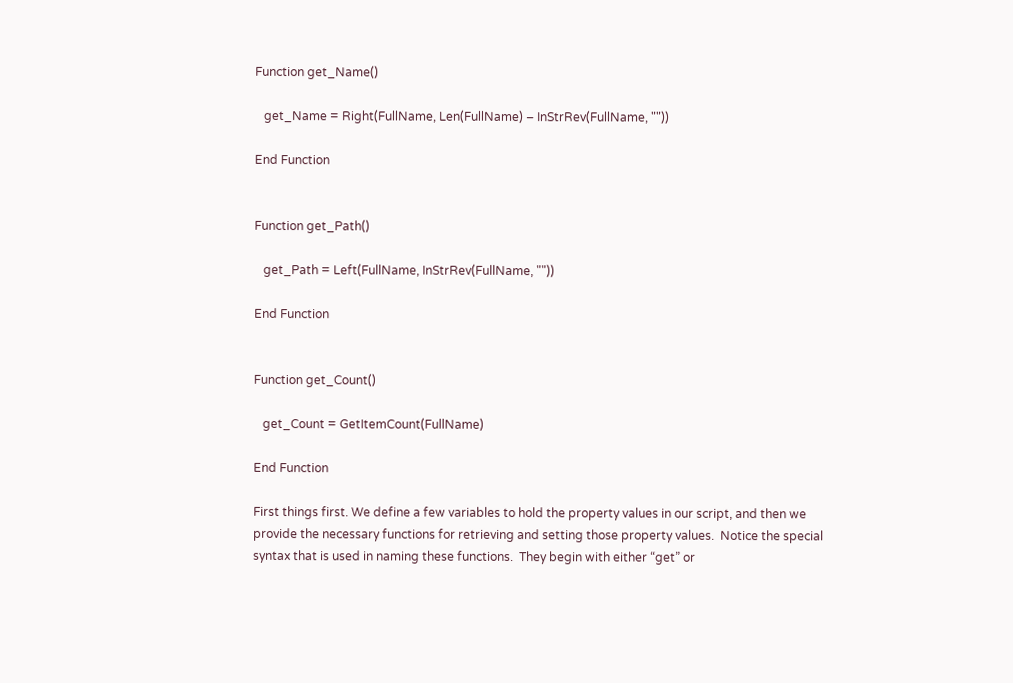Function get_Name()

   get_Name = Right(FullName, Len(FullName) – InStrRev(FullName, ""))

End Function


Function get_Path()

   get_Path = Left(FullName, InStrRev(FullName, ""))

End Function


Function get_Count()

   get_Count = GetItemCount(FullName)

End Function

First things first. We define a few variables to hold the property values in our script, and then we provide the necessary functions for retrieving and setting those property values.  Notice the special syntax that is used in naming these functions.  They begin with either “get” or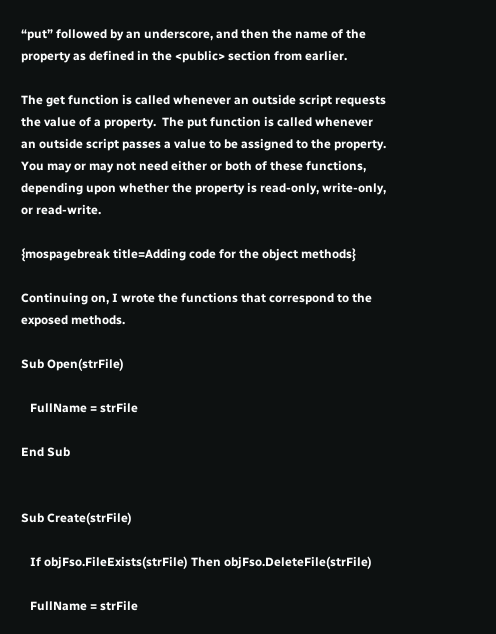“put” followed by an underscore, and then the name of the property as defined in the <public> section from earlier.

The get function is called whenever an outside script requests the value of a property.  The put function is called whenever an outside script passes a value to be assigned to the property.  You may or may not need either or both of these functions, depending upon whether the property is read-only, write-only, or read-write.

{mospagebreak title=Adding code for the object methods}

Continuing on, I wrote the functions that correspond to the exposed methods.

Sub Open(strFile)

   FullName = strFile

End Sub


Sub Create(strFile)

   If objFso.FileExists(strFile) Then objFso.DeleteFile(strFile)

   FullName = strFile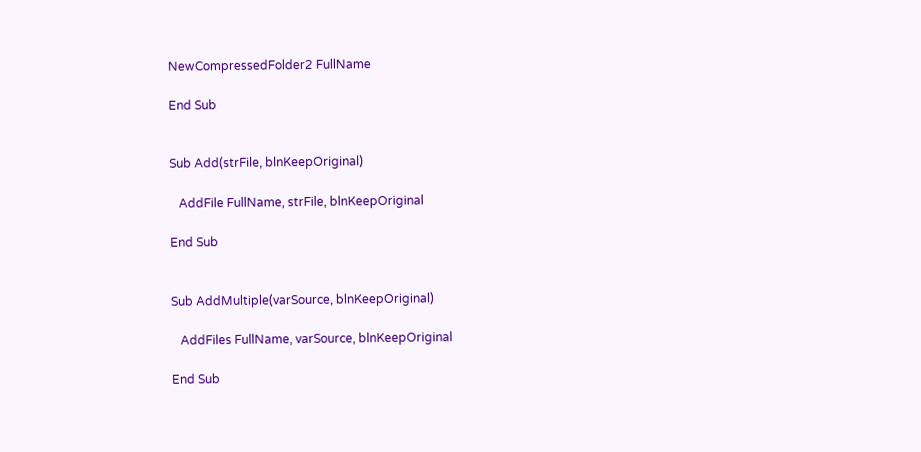NewCompressedFolder2 FullName

End Sub


Sub Add(strFile, blnKeepOriginal)

   AddFile FullName, strFile, blnKeepOriginal

End Sub


Sub AddMultiple(varSource, blnKeepOriginal)

   AddFiles FullName, varSource, blnKeepOriginal

End Sub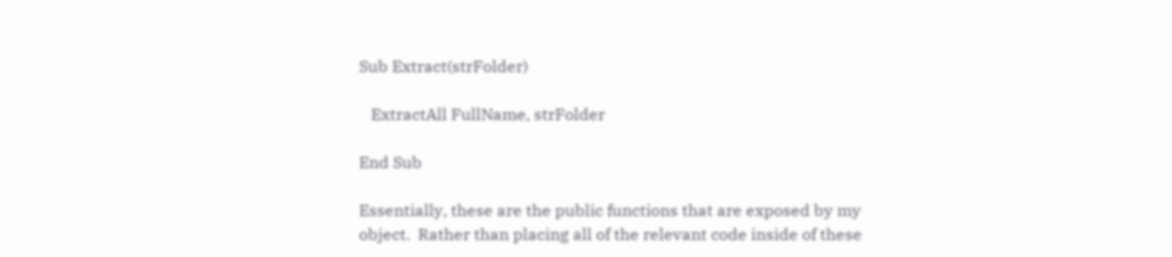Sub Extract(strFolder)

   ExtractAll FullName, strFolder

End Sub

Essentially, these are the public functions that are exposed by my object.  Rather than placing all of the relevant code inside of these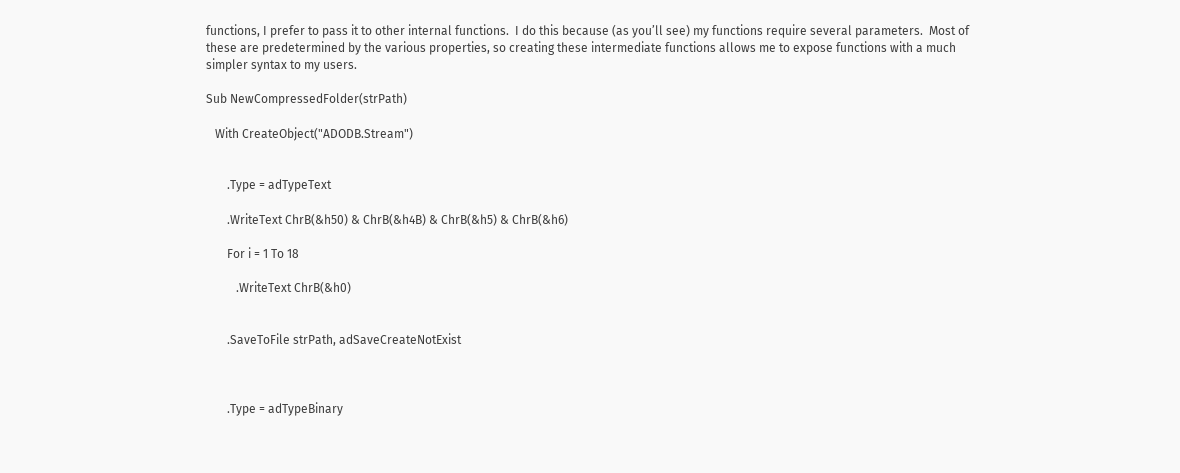functions, I prefer to pass it to other internal functions.  I do this because (as you’ll see) my functions require several parameters.  Most of these are predetermined by the various properties, so creating these intermediate functions allows me to expose functions with a much simpler syntax to my users.

Sub NewCompressedFolder(strPath)

   With CreateObject("ADODB.Stream")


       .Type = adTypeText

       .WriteText ChrB(&h50) & ChrB(&h4B) & ChrB(&h5) & ChrB(&h6)

       For i = 1 To 18

          .WriteText ChrB(&h0)


       .SaveToFile strPath, adSaveCreateNotExist



       .Type = adTypeBinary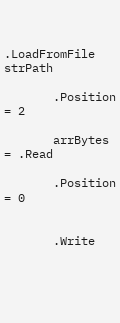.LoadFromFile strPath

       .Position = 2

       arrBytes = .Read

       .Position = 0


       .Write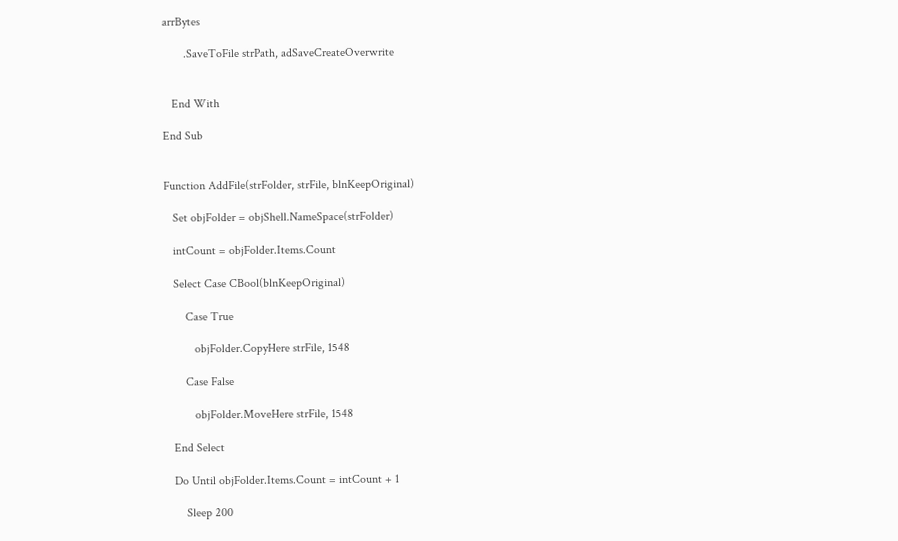arrBytes

       .SaveToFile strPath, adSaveCreateOverwrite


   End With

End Sub


Function AddFile(strFolder, strFile, blnKeepOriginal)

   Set objFolder = objShell.NameSpace(strFolder)

   intCount = objFolder.Items.Count

   Select Case CBool(blnKeepOriginal)

       Case True

          objFolder.CopyHere strFile, 1548

       Case False

          objFolder.MoveHere strFile, 1548

   End Select

   Do Until objFolder.Items.Count = intCount + 1

       Sleep 200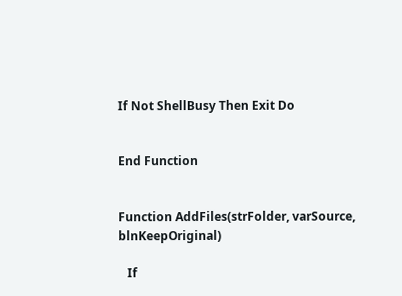If Not ShellBusy Then Exit Do


End Function


Function AddFiles(strFolder, varSource, blnKeepOriginal)

   If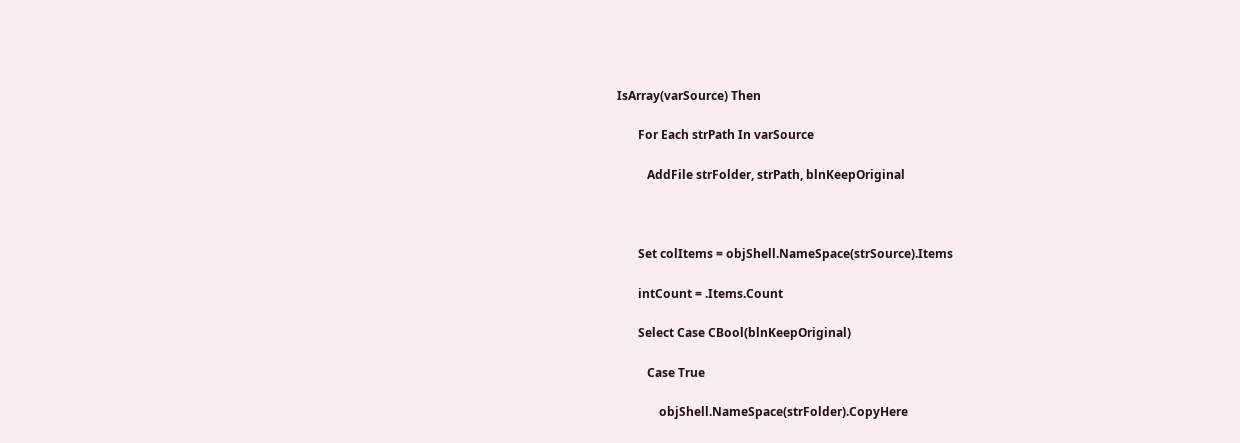IsArray(varSource) Then

       For Each strPath In varSource

          AddFile strFolder, strPath, blnKeepOriginal



       Set colItems = objShell.NameSpace(strSource).Items

       intCount = .Items.Count

       Select Case CBool(blnKeepOriginal)

          Case True

              objShell.NameSpace(strFolder).CopyHere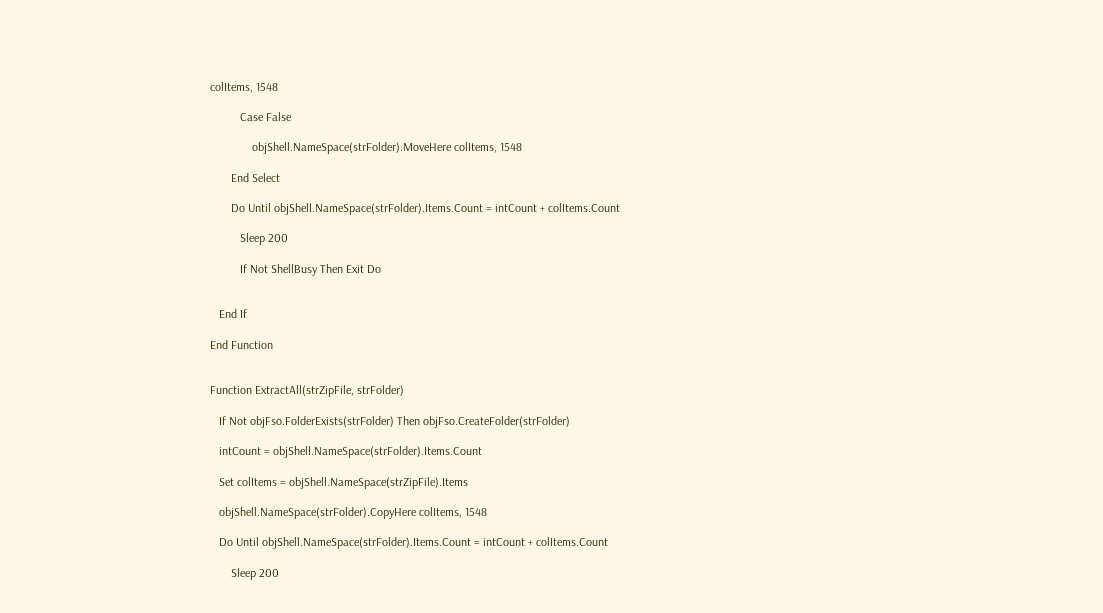colItems, 1548

          Case False

              objShell.NameSpace(strFolder).MoveHere colItems, 1548

       End Select

       Do Until objShell.NameSpace(strFolder).Items.Count = intCount + colItems.Count

          Sleep 200

          If Not ShellBusy Then Exit Do


   End If

End Function


Function ExtractAll(strZipFile, strFolder)

   If Not objFso.FolderExists(strFolder) Then objFso.CreateFolder(strFolder)

   intCount = objShell.NameSpace(strFolder).Items.Count

   Set colItems = objShell.NameSpace(strZipFile).Items

   objShell.NameSpace(strFolder).CopyHere colItems, 1548

   Do Until objShell.NameSpace(strFolder).Items.Count = intCount + colItems.Count

       Sleep 200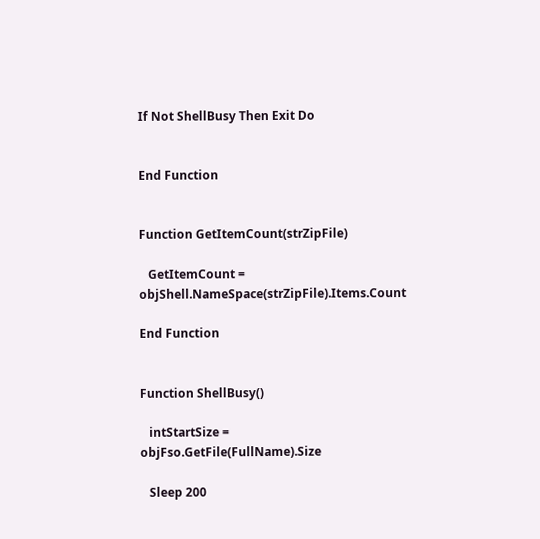If Not ShellBusy Then Exit Do


End Function


Function GetItemCount(strZipFile)

   GetItemCount = objShell.NameSpace(strZipFile).Items.Count

End Function


Function ShellBusy()

   intStartSize = objFso.GetFile(FullName).Size

   Sleep 200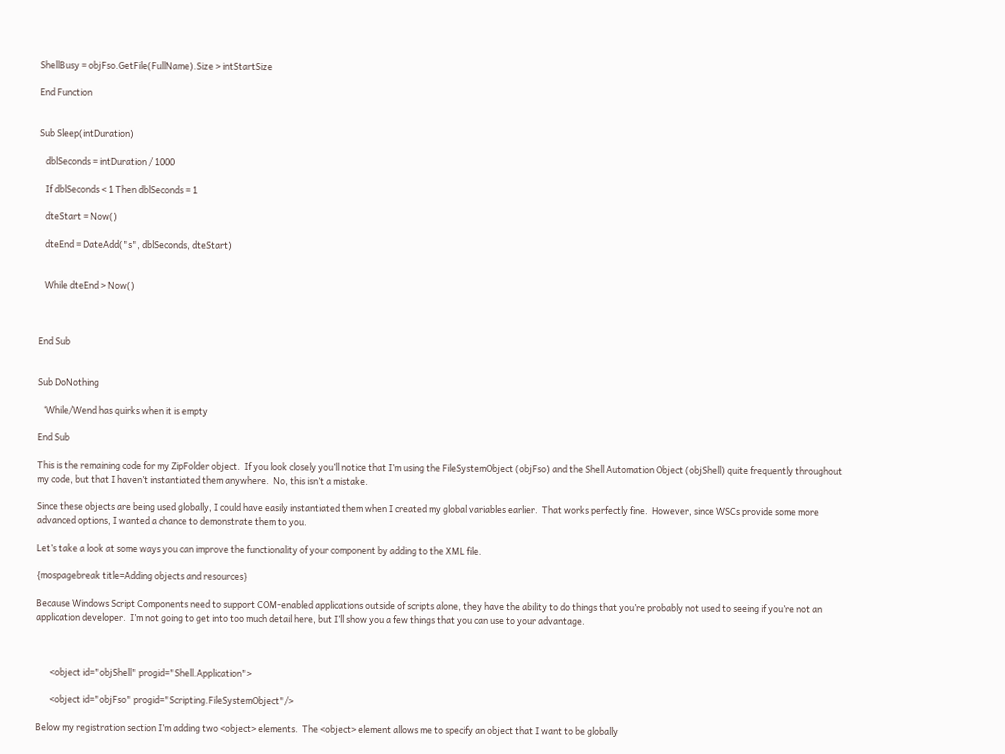ShellBusy = objFso.GetFile(FullName).Size > intStartSize

End Function


Sub Sleep(intDuration)

   dblSeconds = intDuration / 1000

   If dblSeconds < 1 Then dblSeconds = 1

   dteStart = Now()

   dteEnd = DateAdd("s", dblSeconds, dteStart)


   While dteEnd > Now()



End Sub


Sub DoNothing

   ‘While/Wend has quirks when it is empty

End Sub

This is the remaining code for my ZipFolder object.  If you look closely you’ll notice that I’m using the FileSystemObject (objFso) and the Shell Automation Object (objShell) quite frequently throughout my code, but that I haven’t instantiated them anywhere.  No, this isn’t a mistake.

Since these objects are being used globally, I could have easily instantiated them when I created my global variables earlier.  That works perfectly fine.  However, since WSCs provide some more advanced options, I wanted a chance to demonstrate them to you.

Let’s take a look at some ways you can improve the functionality of your component by adding to the XML file.

{mospagebreak title=Adding objects and resources}

Because Windows Script Components need to support COM-enabled applications outside of scripts alone, they have the ability to do things that you’re probably not used to seeing if you’re not an application developer.  I’m not going to get into too much detail here, but I’ll show you a few things that you can use to your advantage.



       <object id="objShell" progid="Shell.Application">

       <object id="objFso" progid="Scripting.FileSystemObject"/>

Below my registration section I’m adding two <object> elements.  The <object> element allows me to specify an object that I want to be globally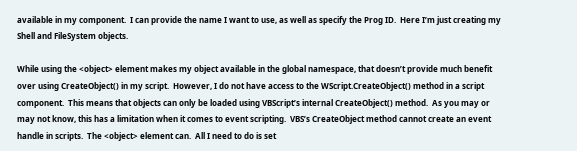available in my component.  I can provide the name I want to use, as well as specify the Prog ID.  Here I’m just creating my Shell and FileSystem objects.

While using the <object> element makes my object available in the global namespace, that doesn’t provide much benefit over using CreateObject() in my script.  However, I do not have access to the WScript.CreateObject() method in a script component.  This means that objects can only be loaded using VBScript’s internal CreateObject() method.  As you may or may not know, this has a limitation when it comes to event scripting.  VBS’s CreateObject method cannot create an event handle in scripts.  The <object> element can.  All I need to do is set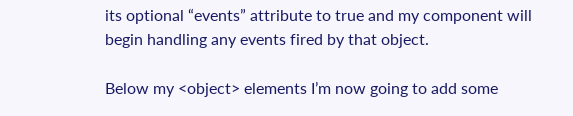its optional “events” attribute to true and my component will begin handling any events fired by that object.

Below my <object> elements I’m now going to add some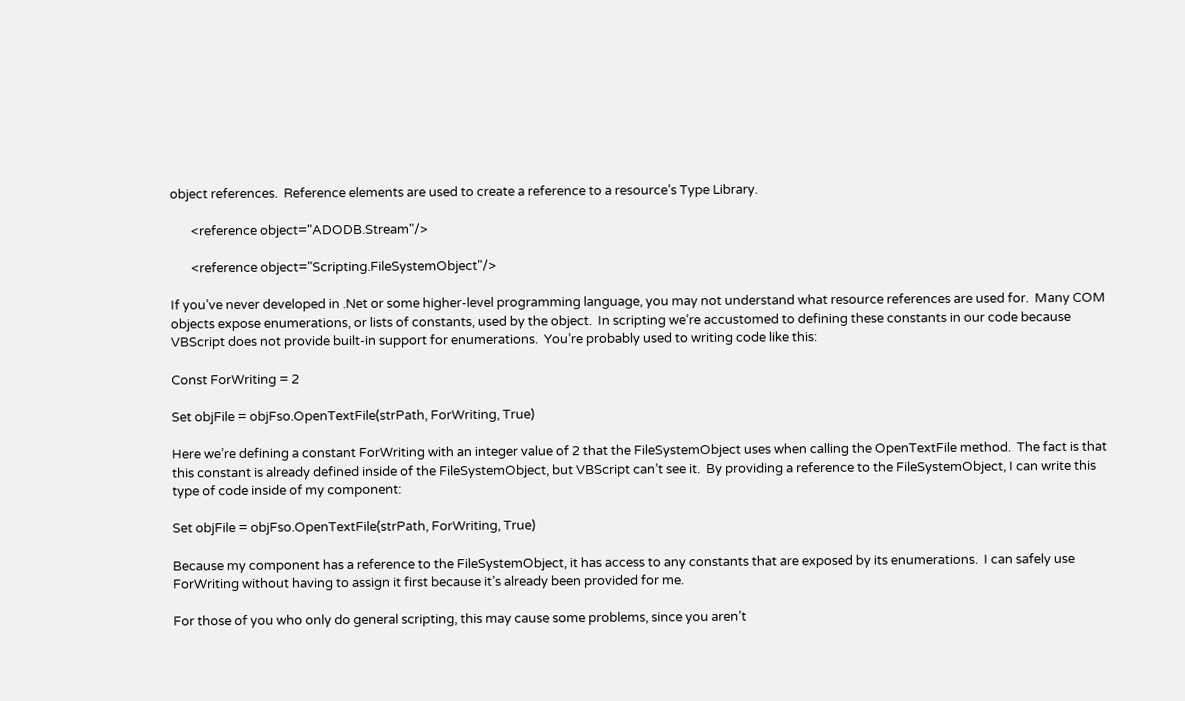object references.  Reference elements are used to create a reference to a resource’s Type Library.

       <reference object="ADODB.Stream"/>

       <reference object="Scripting.FileSystemObject"/>

If you’ve never developed in .Net or some higher-level programming language, you may not understand what resource references are used for.  Many COM objects expose enumerations, or lists of constants, used by the object.  In scripting we’re accustomed to defining these constants in our code because VBScript does not provide built-in support for enumerations.  You’re probably used to writing code like this:

Const ForWriting = 2

Set objFile = objFso.OpenTextFile(strPath, ForWriting, True)

Here we’re defining a constant ForWriting with an integer value of 2 that the FileSystemObject uses when calling the OpenTextFile method.  The fact is that this constant is already defined inside of the FileSystemObject, but VBScript can’t see it.  By providing a reference to the FileSystemObject, I can write this type of code inside of my component:

Set objFile = objFso.OpenTextFile(strPath, ForWriting, True)

Because my component has a reference to the FileSystemObject, it has access to any constants that are exposed by its enumerations.  I can safely use ForWriting without having to assign it first because it’s already been provided for me.

For those of you who only do general scripting, this may cause some problems, since you aren’t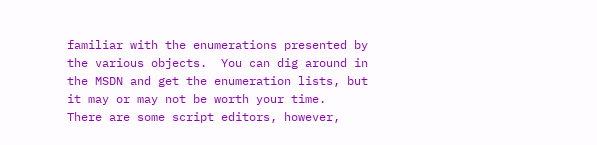familiar with the enumerations presented by the various objects.  You can dig around in the MSDN and get the enumeration lists, but it may or may not be worth your time.  There are some script editors, however,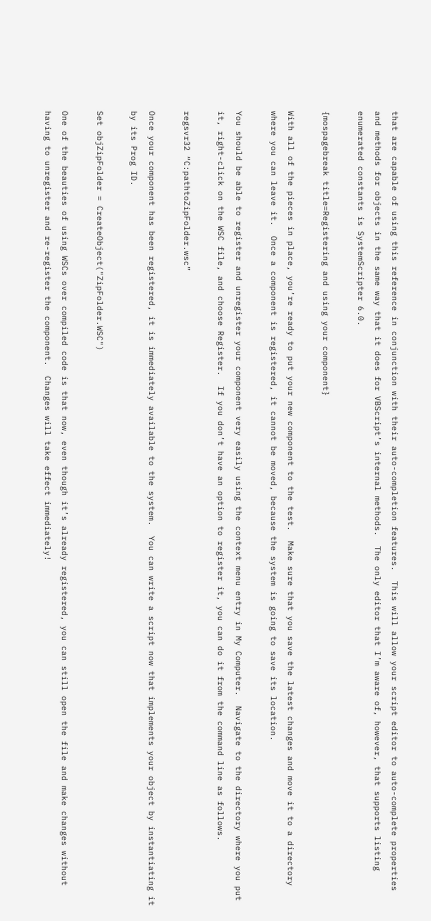that are capable of using this reference in conjunction with their auto-completion features.  This will allow your script editor to auto-complete properties and methods for objects in the same way that it does for VBScript’s internal methods.  The only editor that I’m aware of, however, that supports listing enumerated constants is SystemScripter 6.0.

{mospagebreak title=Registering and using your component}

With all of the pieces in place, you’re ready to put your new component to the test.  Make sure that you save the latest changes and move it to a directory where you can leave it.  Once a component is registered, it cannot be moved, because the system is going to save its location.

You should be able to register and unregister your component very easily using the context menu entry in My Computer.  Navigate to the directory where you put it, right-click on the WSC file, and choose Register.  If you don’t have an option to register it, you can do it from the command line as follows.

regsvr32 “C:pathtoZipFolder.wsc”

Once your component has been registered, it is immediately available to the system.  You can write a script now that implements your object by instantiating it by its Prog ID.

Set objZipFolder = CreateObject("ZipFolder.WSC")

One of the beauties of using WSCs over compiled code is that now, even though it’s already registered, you can still open the file and make changes without having to unregister and re-register the component.  Changes will take effect immediately!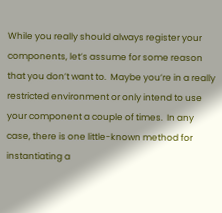While you really should always register your components, let’s assume for some reason that you don’t want to.  Maybe you’re in a really restricted environment or only intend to use your component a couple of times.  In any case, there is one little-known method for instantiating a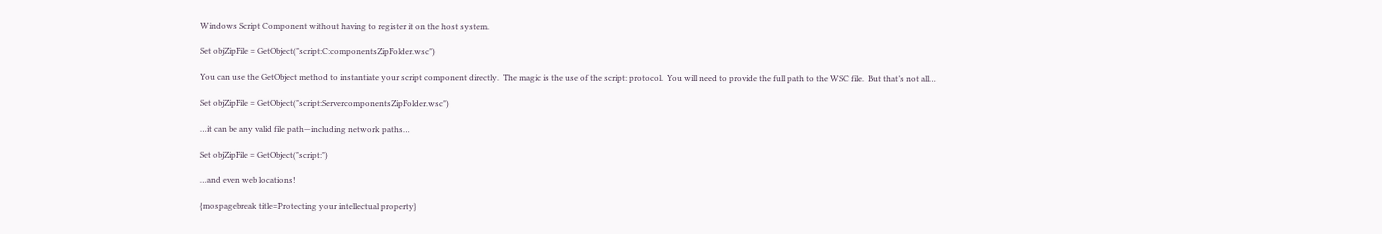Windows Script Component without having to register it on the host system.

Set objZipFile = GetObject("script:C:componentsZipFolder.wsc")

You can use the GetObject method to instantiate your script component directly.  The magic is the use of the script: protocol.  You will need to provide the full path to the WSC file.  But that’s not all…

Set objZipFile = GetObject("script:ServercomponentsZipFolder.wsc")

…it can be any valid file path—including network paths…

Set objZipFile = GetObject("script:")

…and even web locations!

{mospagebreak title=Protecting your intellectual property}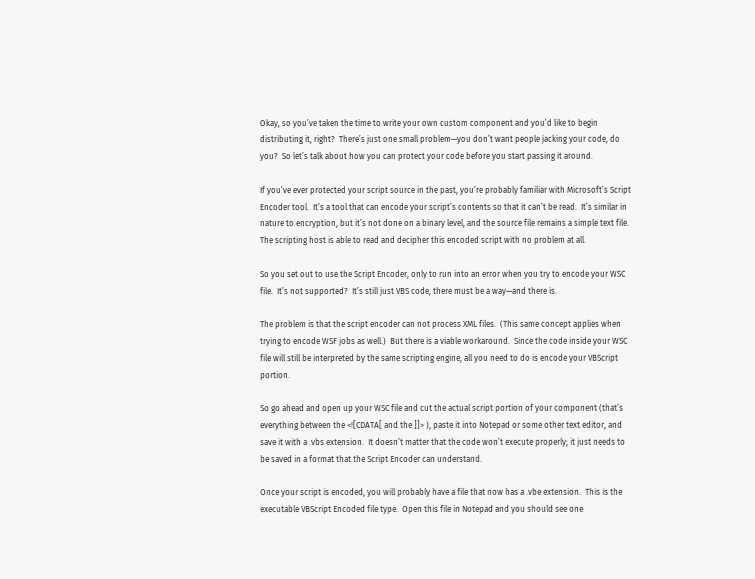Okay, so you’ve taken the time to write your own custom component and you’d like to begin distributing it, right?  There’s just one small problem—you don’t want people jacking your code, do you?  So let’s talk about how you can protect your code before you start passing it around.

If you’ve ever protected your script source in the past, you’re probably familiar with Microsoft’s Script Encoder tool.  It’s a tool that can encode your script’s contents so that it can’t be read.  It’s similar in nature to encryption, but it’s not done on a binary level, and the source file remains a simple text file.  The scripting host is able to read and decipher this encoded script with no problem at all.

So you set out to use the Script Encoder, only to run into an error when you try to encode your WSC file.  It’s not supported?  It’s still just VBS code, there must be a way—and there is.

The problem is that the script encoder can not process XML files.  (This same concept applies when trying to encode WSF jobs as well.)  But there is a viable workaround.  Since the code inside your WSC file will still be interpreted by the same scripting engine, all you need to do is encode your VBScript portion.

So go ahead and open up your WSC file and cut the actual script portion of your component (that’s everything between the <![CDATA[ and the ]]> ), paste it into Notepad or some other text editor, and save it with a .vbs extension.  It doesn’t matter that the code won’t execute properly; it just needs to be saved in a format that the Script Encoder can understand.

Once your script is encoded, you will probably have a file that now has a .vbe extension.  This is the executable VBScript Encoded file type.  Open this file in Notepad and you should see one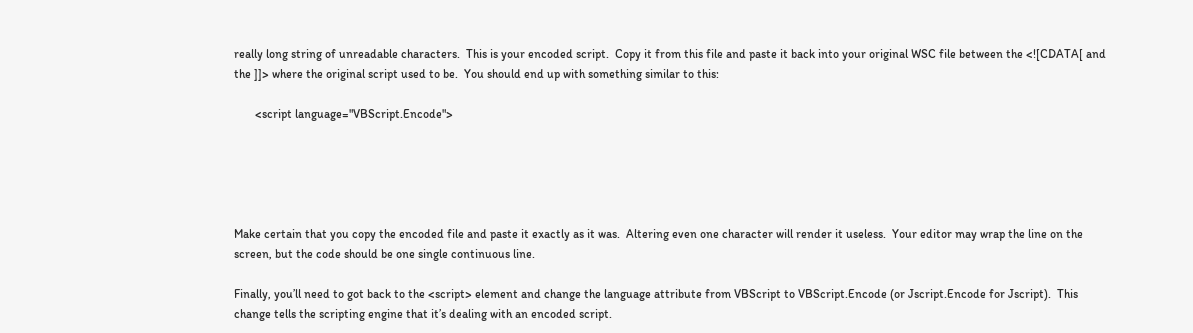really long string of unreadable characters.  This is your encoded script.  Copy it from this file and paste it back into your original WSC file between the <![CDATA[ and the ]]> where the original script used to be.  You should end up with something similar to this:

       <script language="VBScript.Encode">





Make certain that you copy the encoded file and paste it exactly as it was.  Altering even one character will render it useless.  Your editor may wrap the line on the screen, but the code should be one single continuous line.

Finally, you’ll need to got back to the <script> element and change the language attribute from VBScript to VBScript.Encode (or Jscript.Encode for Jscript).  This change tells the scripting engine that it’s dealing with an encoded script.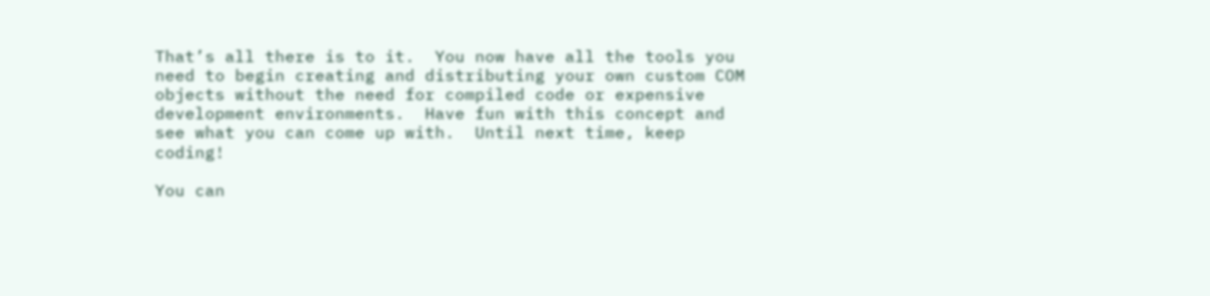That’s all there is to it.  You now have all the tools you need to begin creating and distributing your own custom COM objects without the need for compiled code or expensive development environments.  Have fun with this concept and see what you can come up with.  Until next time, keep coding!

You can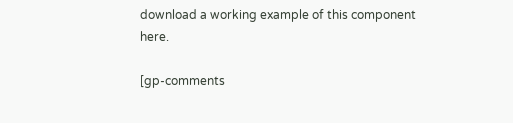download a working example of this component here.

[gp-comments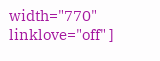width="770" linklove="off" ]